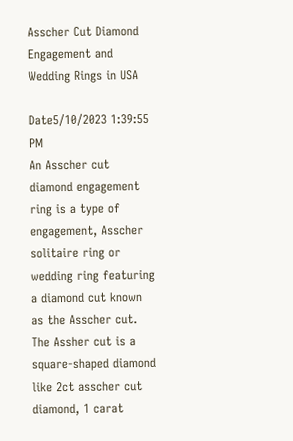Asscher Cut Diamond Engagement and Wedding Rings in USA

Date5/10/2023 1:39:55 PM
An Asscher cut diamond engagement ring is a type of engagement, Asscher solitaire ring or wedding ring featuring a diamond cut known as the Asscher cut. The Assher cut is a square-shaped diamond like 2ct asscher cut diamond, 1 carat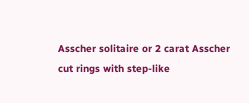Asscher solitaire or 2 carat Asscher cut rings with step-like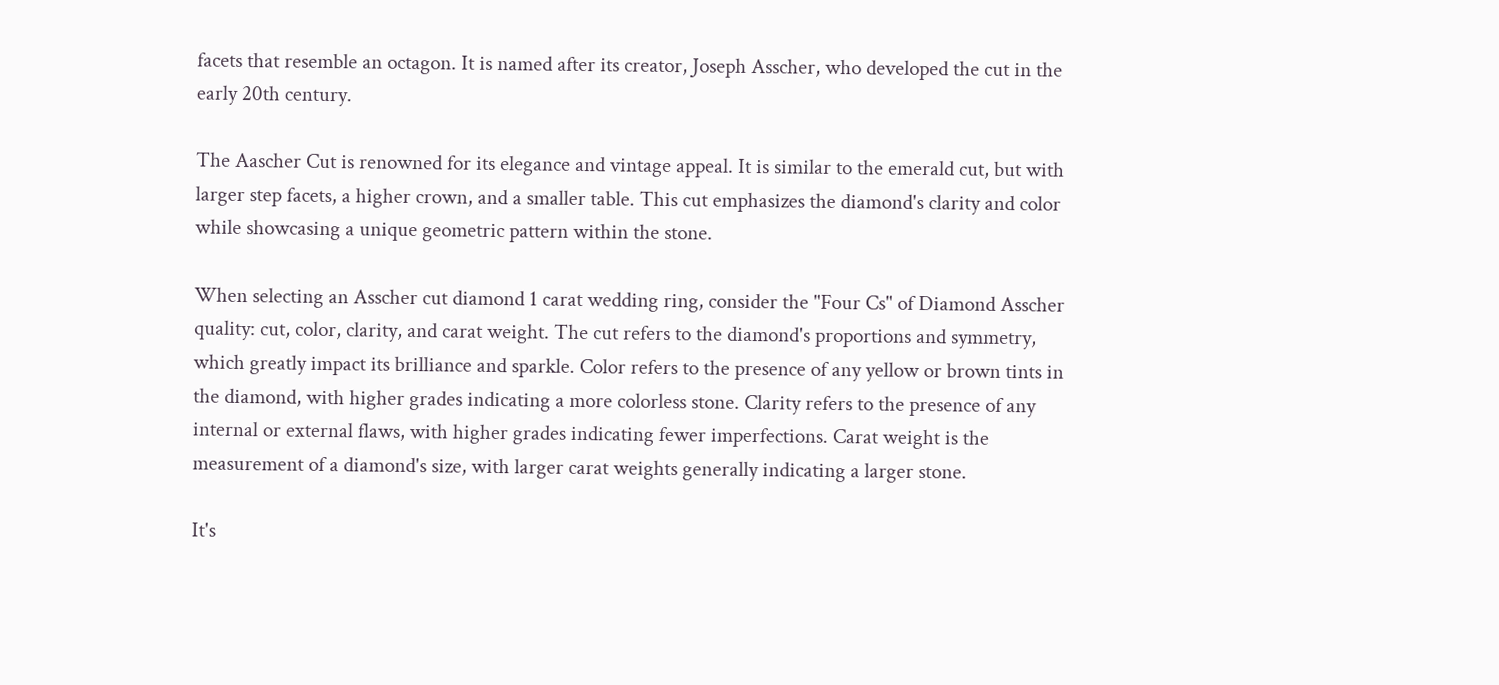facets that resemble an octagon. It is named after its creator, Joseph Asscher, who developed the cut in the early 20th century.

The Aascher Cut is renowned for its elegance and vintage appeal. It is similar to the emerald cut, but with larger step facets, a higher crown, and a smaller table. This cut emphasizes the diamond's clarity and color while showcasing a unique geometric pattern within the stone.

When selecting an Asscher cut diamond 1 carat wedding ring, consider the "Four Cs" of Diamond Asscher quality: cut, color, clarity, and carat weight. The cut refers to the diamond's proportions and symmetry, which greatly impact its brilliance and sparkle. Color refers to the presence of any yellow or brown tints in the diamond, with higher grades indicating a more colorless stone. Clarity refers to the presence of any internal or external flaws, with higher grades indicating fewer imperfections. Carat weight is the measurement of a diamond's size, with larger carat weights generally indicating a larger stone.

It's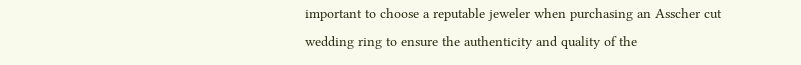important to choose a reputable jeweler when purchasing an Asscher cut wedding ring to ensure the authenticity and quality of the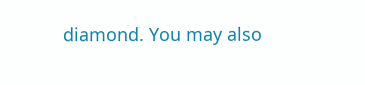diamond. You may also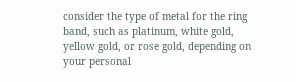consider the type of metal for the ring band, such as platinum, white gold, yellow gold, or rose gold, depending on your personal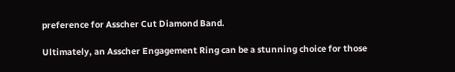preference for Asscher Cut Diamond Band.

Ultimately, an Asscher Engagement Ring can be a stunning choice for those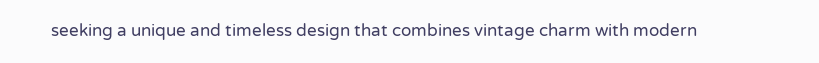seeking a unique and timeless design that combines vintage charm with modern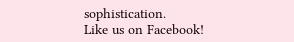sophistication.
Like us on Facebook!